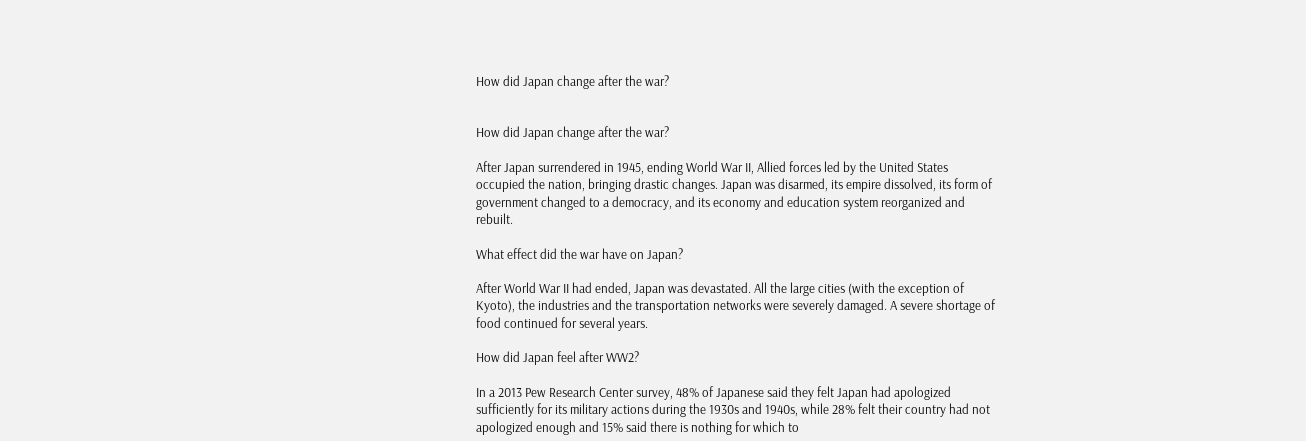How did Japan change after the war?


How did Japan change after the war?

After Japan surrendered in 1945, ending World War II, Allied forces led by the United States occupied the nation, bringing drastic changes. Japan was disarmed, its empire dissolved, its form of government changed to a democracy, and its economy and education system reorganized and rebuilt.

What effect did the war have on Japan?

After World War II had ended, Japan was devastated. All the large cities (with the exception of Kyoto), the industries and the transportation networks were severely damaged. A severe shortage of food continued for several years.

How did Japan feel after WW2?

In a 2013 Pew Research Center survey, 48% of Japanese said they felt Japan had apologized sufficiently for its military actions during the 1930s and 1940s, while 28% felt their country had not apologized enough and 15% said there is nothing for which to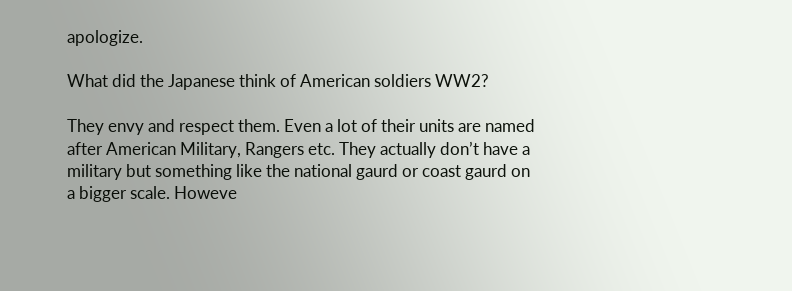apologize.

What did the Japanese think of American soldiers WW2?

They envy and respect them. Even a lot of their units are named after American Military, Rangers etc. They actually don’t have a military but something like the national gaurd or coast gaurd on a bigger scale. Howeve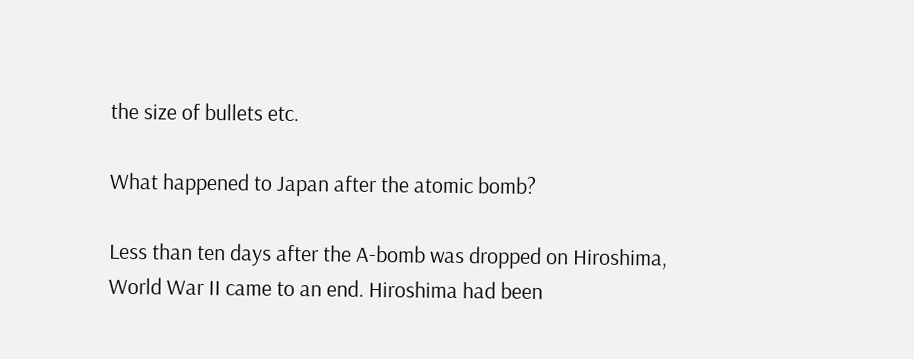the size of bullets etc.

What happened to Japan after the atomic bomb?

Less than ten days after the A-bomb was dropped on Hiroshima, World War II came to an end. Hiroshima had been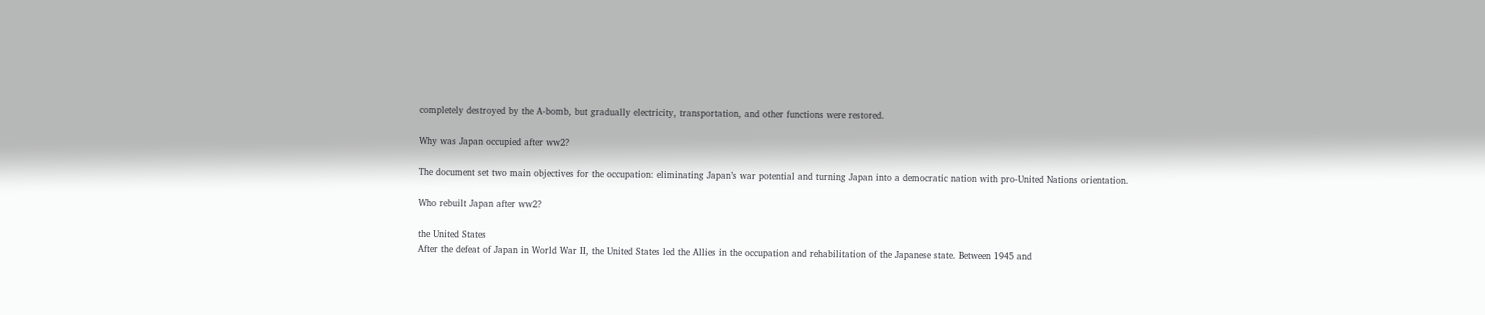completely destroyed by the A-bomb, but gradually electricity, transportation, and other functions were restored.

Why was Japan occupied after ww2?

The document set two main objectives for the occupation: eliminating Japan’s war potential and turning Japan into a democratic nation with pro-United Nations orientation.

Who rebuilt Japan after ww2?

the United States
After the defeat of Japan in World War II, the United States led the Allies in the occupation and rehabilitation of the Japanese state. Between 1945 and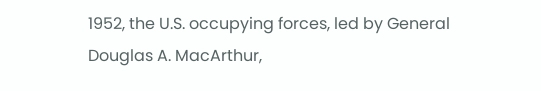1952, the U.S. occupying forces, led by General Douglas A. MacArthur,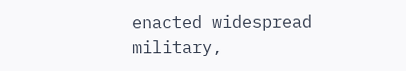enacted widespread military,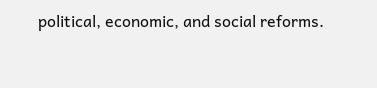political, economic, and social reforms.